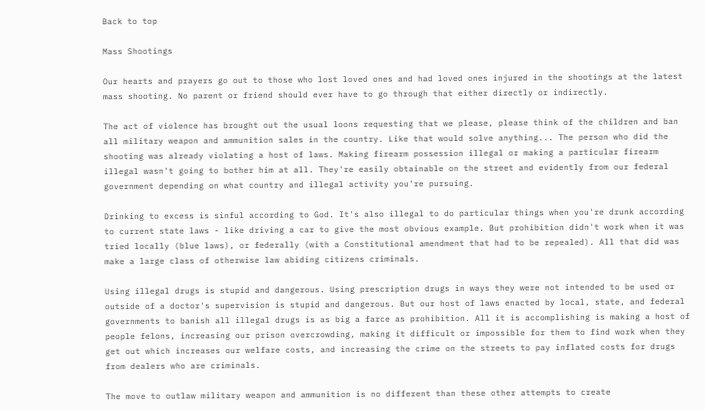Back to top

Mass Shootings

Our hearts and prayers go out to those who lost loved ones and had loved ones injured in the shootings at the latest mass shooting. No parent or friend should ever have to go through that either directly or indirectly.

The act of violence has brought out the usual loons requesting that we please, please think of the children and ban all military weapon and ammunition sales in the country. Like that would solve anything... The person who did the shooting was already violating a host of laws. Making firearm possession illegal or making a particular firearm illegal wasn't going to bother him at all. They're easily obtainable on the street and evidently from our federal government depending on what country and illegal activity you're pursuing.

Drinking to excess is sinful according to God. It's also illegal to do particular things when you're drunk according to current state laws - like driving a car to give the most obvious example. But prohibition didn't work when it was tried locally (blue laws), or federally (with a Constitutional amendment that had to be repealed). All that did was make a large class of otherwise law abiding citizens criminals.

Using illegal drugs is stupid and dangerous. Using prescription drugs in ways they were not intended to be used or outside of a doctor's supervision is stupid and dangerous. But our host of laws enacted by local, state, and federal governments to banish all illegal drugs is as big a farce as prohibition. All it is accomplishing is making a host of people felons, increasing our prison overcrowding, making it difficult or impossible for them to find work when they get out which increases our welfare costs, and increasing the crime on the streets to pay inflated costs for drugs from dealers who are criminals.

The move to outlaw military weapon and ammunition is no different than these other attempts to create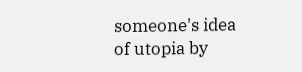someone's idea of utopia by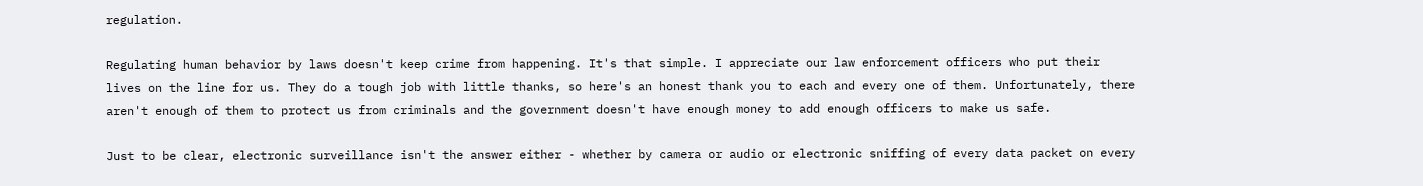regulation.

Regulating human behavior by laws doesn't keep crime from happening. It's that simple. I appreciate our law enforcement officers who put their lives on the line for us. They do a tough job with little thanks, so here's an honest thank you to each and every one of them. Unfortunately, there aren't enough of them to protect us from criminals and the government doesn't have enough money to add enough officers to make us safe.

Just to be clear, electronic surveillance isn't the answer either - whether by camera or audio or electronic sniffing of every data packet on every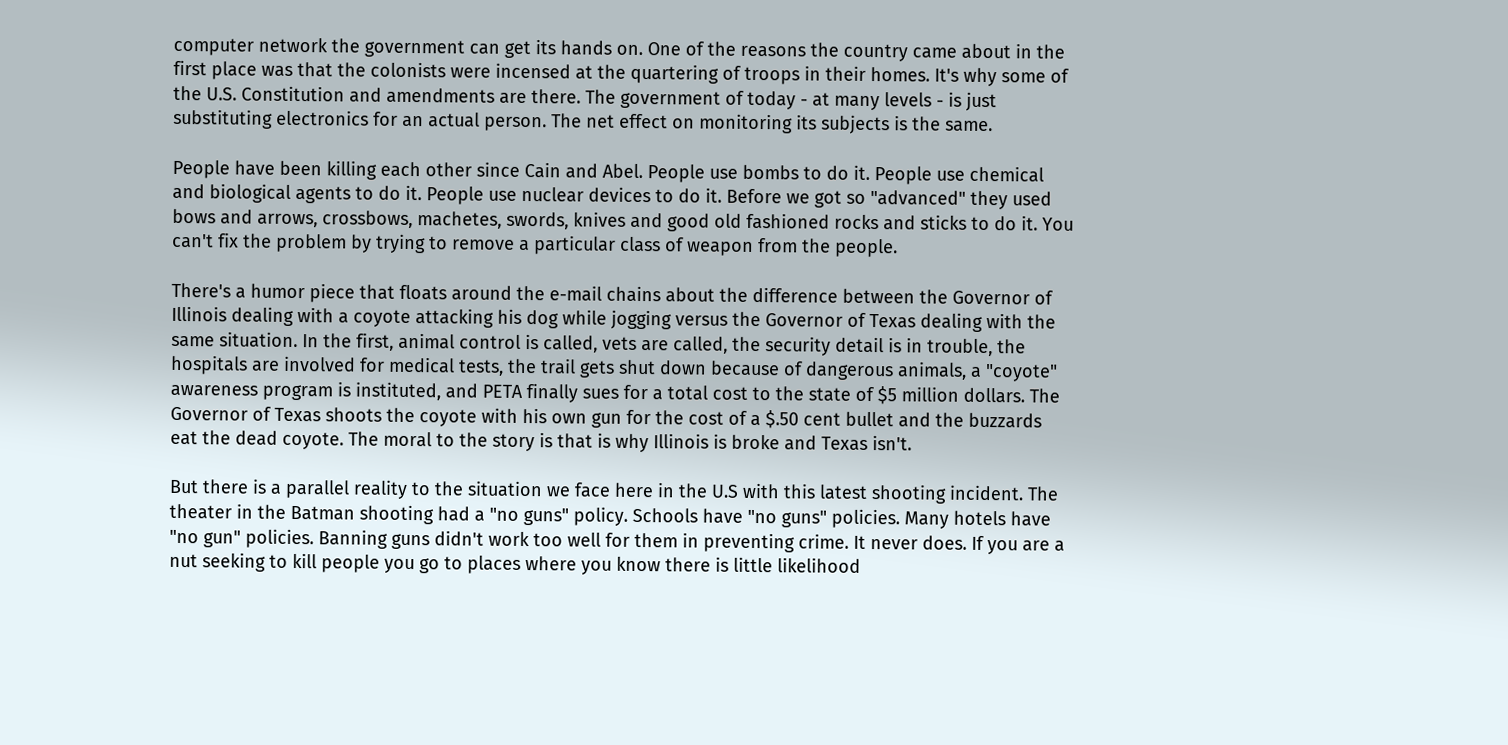computer network the government can get its hands on. One of the reasons the country came about in the first place was that the colonists were incensed at the quartering of troops in their homes. It's why some of the U.S. Constitution and amendments are there. The government of today - at many levels - is just substituting electronics for an actual person. The net effect on monitoring its subjects is the same.

People have been killing each other since Cain and Abel. People use bombs to do it. People use chemical and biological agents to do it. People use nuclear devices to do it. Before we got so "advanced" they used bows and arrows, crossbows, machetes, swords, knives and good old fashioned rocks and sticks to do it. You can't fix the problem by trying to remove a particular class of weapon from the people.

There's a humor piece that floats around the e-mail chains about the difference between the Governor of Illinois dealing with a coyote attacking his dog while jogging versus the Governor of Texas dealing with the same situation. In the first, animal control is called, vets are called, the security detail is in trouble, the hospitals are involved for medical tests, the trail gets shut down because of dangerous animals, a "coyote" awareness program is instituted, and PETA finally sues for a total cost to the state of $5 million dollars. The Governor of Texas shoots the coyote with his own gun for the cost of a $.50 cent bullet and the buzzards eat the dead coyote. The moral to the story is that is why Illinois is broke and Texas isn't.

But there is a parallel reality to the situation we face here in the U.S with this latest shooting incident. The theater in the Batman shooting had a "no guns" policy. Schools have "no guns" policies. Many hotels have "no gun" policies. Banning guns didn't work too well for them in preventing crime. It never does. If you are a nut seeking to kill people you go to places where you know there is little likelihood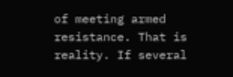of meeting armed resistance. That is reality. If several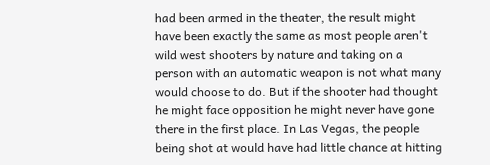had been armed in the theater, the result might have been exactly the same as most people aren't wild west shooters by nature and taking on a person with an automatic weapon is not what many would choose to do. But if the shooter had thought he might face opposition he might never have gone there in the first place. In Las Vegas, the people being shot at would have had little chance at hitting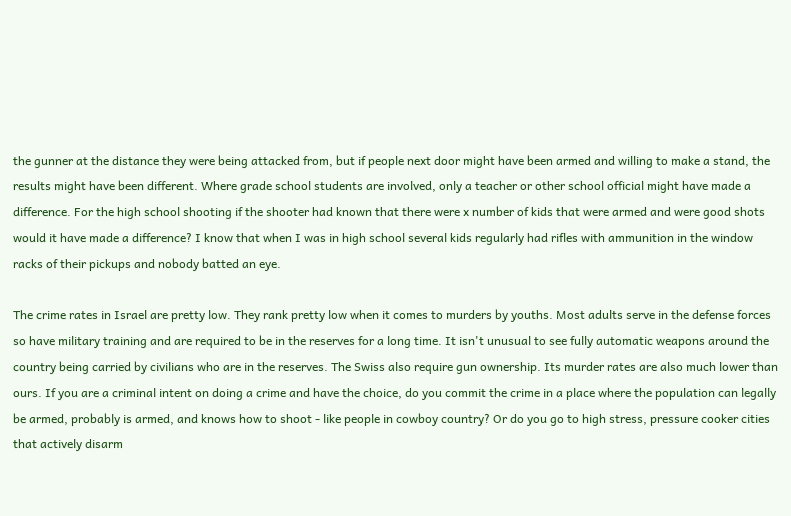the gunner at the distance they were being attacked from, but if people next door might have been armed and willing to make a stand, the results might have been different. Where grade school students are involved, only a teacher or other school official might have made a difference. For the high school shooting if the shooter had known that there were x number of kids that were armed and were good shots would it have made a difference? I know that when I was in high school several kids regularly had rifles with ammunition in the window racks of their pickups and nobody batted an eye.

The crime rates in Israel are pretty low. They rank pretty low when it comes to murders by youths. Most adults serve in the defense forces so have military training and are required to be in the reserves for a long time. It isn't unusual to see fully automatic weapons around the country being carried by civilians who are in the reserves. The Swiss also require gun ownership. Its murder rates are also much lower than ours. If you are a criminal intent on doing a crime and have the choice, do you commit the crime in a place where the population can legally be armed, probably is armed, and knows how to shoot - like people in cowboy country? Or do you go to high stress, pressure cooker cities that actively disarm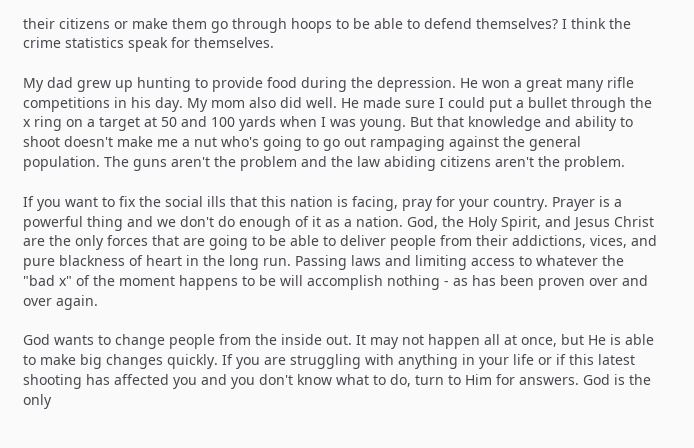their citizens or make them go through hoops to be able to defend themselves? I think the crime statistics speak for themselves.

My dad grew up hunting to provide food during the depression. He won a great many rifle competitions in his day. My mom also did well. He made sure I could put a bullet through the x ring on a target at 50 and 100 yards when I was young. But that knowledge and ability to shoot doesn't make me a nut who's going to go out rampaging against the general population. The guns aren't the problem and the law abiding citizens aren't the problem.

If you want to fix the social ills that this nation is facing, pray for your country. Prayer is a powerful thing and we don't do enough of it as a nation. God, the Holy Spirit, and Jesus Christ are the only forces that are going to be able to deliver people from their addictions, vices, and pure blackness of heart in the long run. Passing laws and limiting access to whatever the "bad x" of the moment happens to be will accomplish nothing - as has been proven over and over again.

God wants to change people from the inside out. It may not happen all at once, but He is able to make big changes quickly. If you are struggling with anything in your life or if this latest shooting has affected you and you don't know what to do, turn to Him for answers. God is the only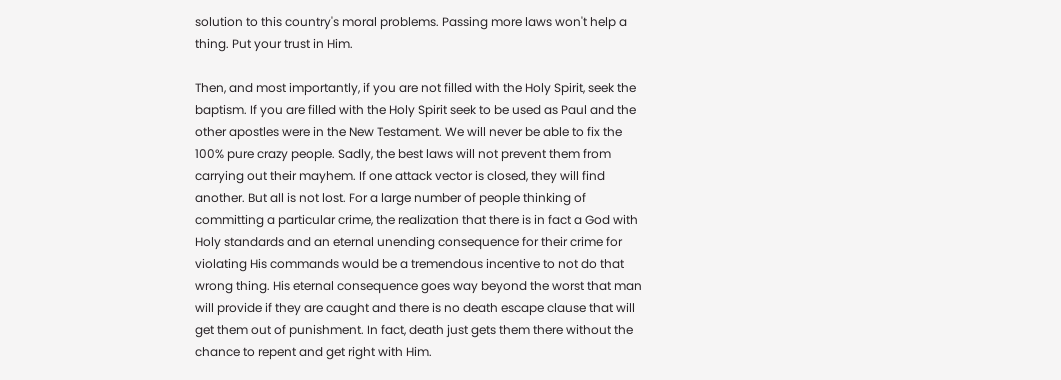solution to this country's moral problems. Passing more laws won't help a thing. Put your trust in Him.

Then, and most importantly, if you are not filled with the Holy Spirit, seek the baptism. If you are filled with the Holy Spirit seek to be used as Paul and the other apostles were in the New Testament. We will never be able to fix the 100% pure crazy people. Sadly, the best laws will not prevent them from carrying out their mayhem. If one attack vector is closed, they will find another. But all is not lost. For a large number of people thinking of committing a particular crime, the realization that there is in fact a God with Holy standards and an eternal unending consequence for their crime for violating His commands would be a tremendous incentive to not do that wrong thing. His eternal consequence goes way beyond the worst that man will provide if they are caught and there is no death escape clause that will get them out of punishment. In fact, death just gets them there without the chance to repent and get right with Him.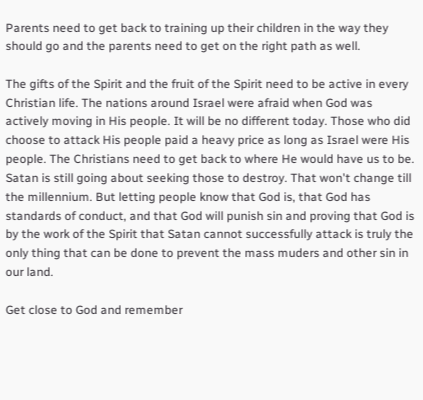Parents need to get back to training up their children in the way they should go and the parents need to get on the right path as well.

The gifts of the Spirit and the fruit of the Spirit need to be active in every Christian life. The nations around Israel were afraid when God was actively moving in His people. It will be no different today. Those who did choose to attack His people paid a heavy price as long as Israel were His people. The Christians need to get back to where He would have us to be. Satan is still going about seeking those to destroy. That won't change till the millennium. But letting people know that God is, that God has standards of conduct, and that God will punish sin and proving that God is by the work of the Spirit that Satan cannot successfully attack is truly the only thing that can be done to prevent the mass muders and other sin in our land.

Get close to God and remember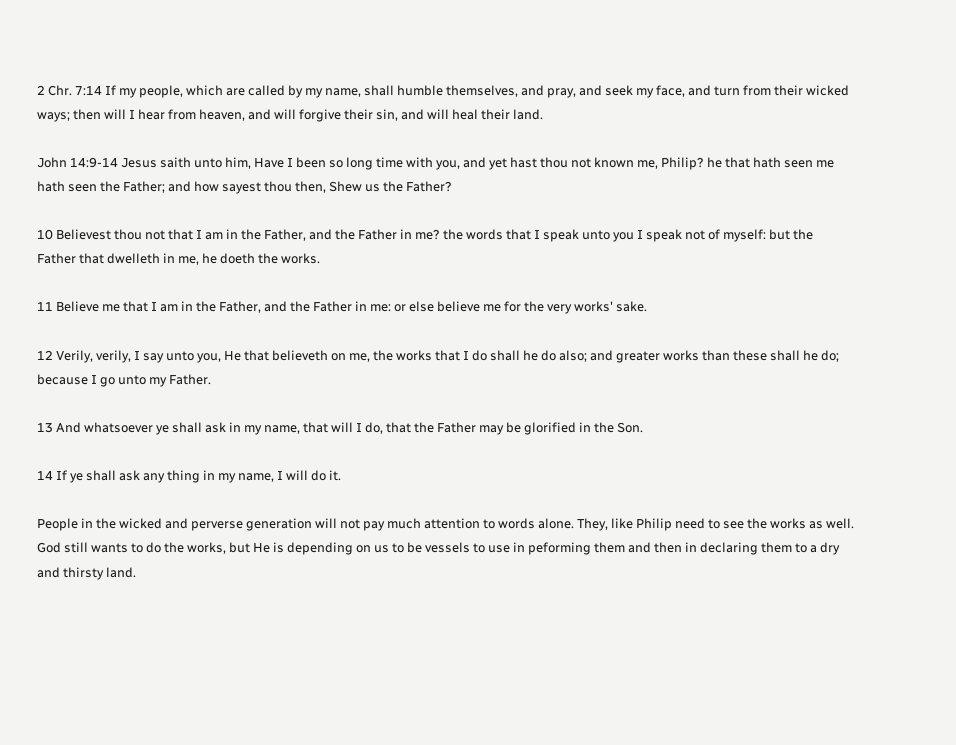2 Chr. 7:14 If my people, which are called by my name, shall humble themselves, and pray, and seek my face, and turn from their wicked ways; then will I hear from heaven, and will forgive their sin, and will heal their land.

John 14:9-14 Jesus saith unto him, Have I been so long time with you, and yet hast thou not known me, Philip? he that hath seen me hath seen the Father; and how sayest thou then, Shew us the Father?

10 Believest thou not that I am in the Father, and the Father in me? the words that I speak unto you I speak not of myself: but the Father that dwelleth in me, he doeth the works.

11 Believe me that I am in the Father, and the Father in me: or else believe me for the very works' sake.

12 Verily, verily, I say unto you, He that believeth on me, the works that I do shall he do also; and greater works than these shall he do; because I go unto my Father.

13 And whatsoever ye shall ask in my name, that will I do, that the Father may be glorified in the Son.

14 If ye shall ask any thing in my name, I will do it.

People in the wicked and perverse generation will not pay much attention to words alone. They, like Philip need to see the works as well. God still wants to do the works, but He is depending on us to be vessels to use in peforming them and then in declaring them to a dry and thirsty land.